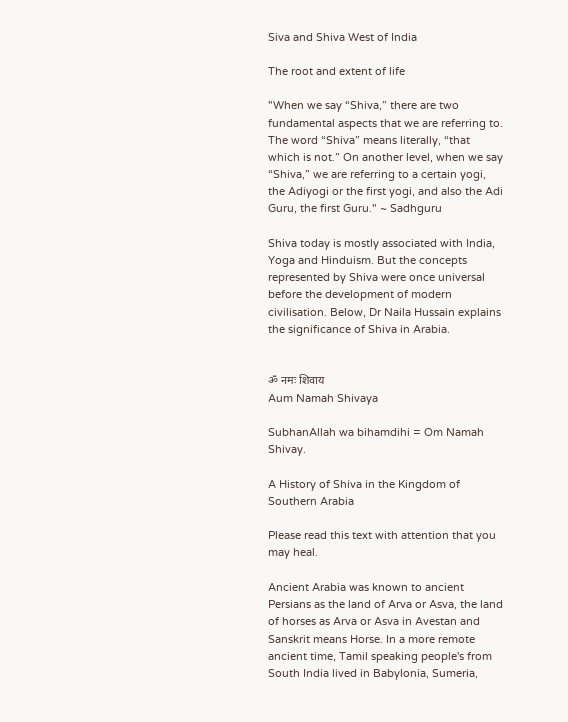Siva and Shiva West of India

The root and extent of life

"When we say “Shiva,” there are two fundamental aspects that we are referring to. The word “Shiva” means literally, “that which is not.” On another level, when we say “Shiva,” we are referring to a certain yogi, the Adiyogi or the first yogi, and also the Adi Guru, the first Guru." ~ Sadhguru

Shiva today is mostly associated with India, Yoga and Hinduism. But the concepts represented by Shiva were once universal before the development of modern civilisation. Below, Dr Naila Hussain explains the significance of Shiva in Arabia.


ॐ नमः शिवाय
Aum Namah Shivaya

SubhanAllah wa bihamdihi = Om Namah Shivay.

A History of Shiva in the Kingdom of Southern Arabia

Please read this text with attention that you may heal.

Ancient Arabia was known to ancient Persians as the land of Arva or Asva, the land of horses as Arva or Asva in Avestan and Sanskrit means Horse. In a more remote ancient time, Tamil speaking people's from South India lived in Babylonia, Sumeria,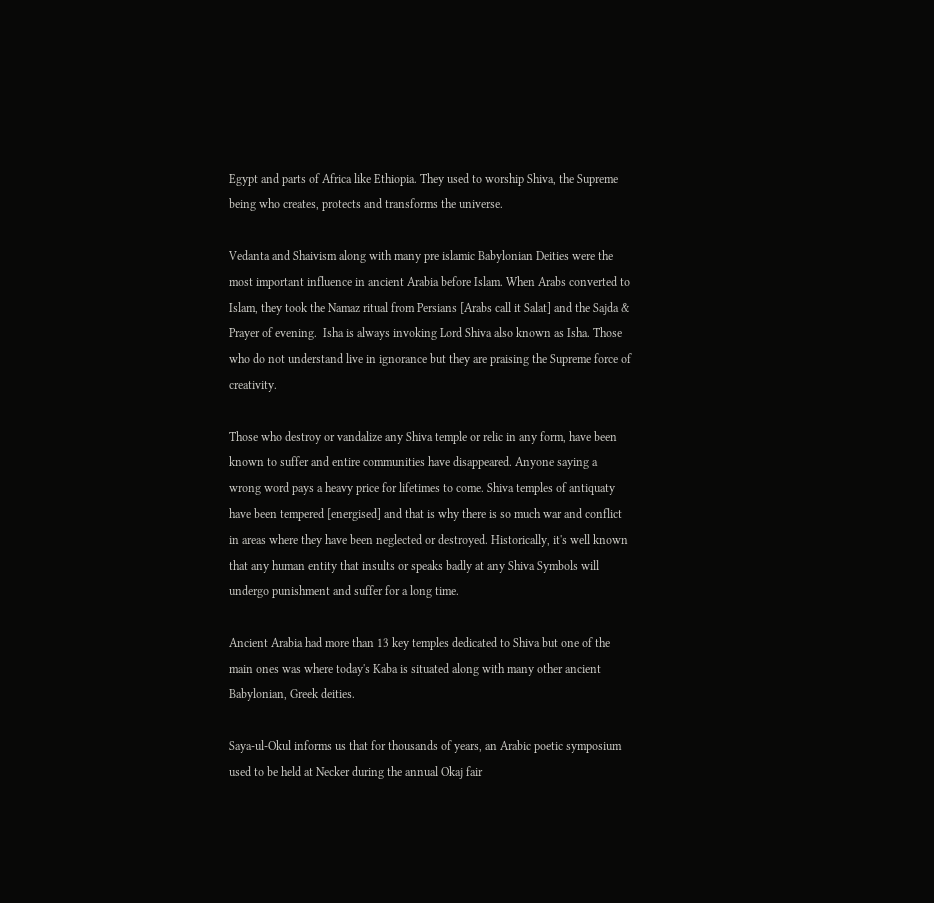Egypt and parts of Africa like Ethiopia. They used to worship Shiva, the Supreme being who creates, protects and transforms the universe.

Vedanta and Shaivism along with many pre islamic Babylonian Deities were the most important influence in ancient Arabia before Islam. When Arabs converted to Islam, they took the Namaz ritual from Persians [Arabs call it Salat] and the Sajda & Prayer of evening.  Isha is always invoking Lord Shiva also known as Isha. Those who do not understand live in ignorance but they are praising the Supreme force of creativity.

Those who destroy or vandalize any Shiva temple or relic in any form, have been known to suffer and entire communities have disappeared. Anyone saying a wrong word pays a heavy price for lifetimes to come. Shiva temples of antiquaty have been tempered [energised] and that is why there is so much war and conflict in areas where they have been neglected or destroyed. Historically, it's well known that any human entity that insults or speaks badly at any Shiva Symbols will undergo punishment and suffer for a long time.

Ancient Arabia had more than 13 key temples dedicated to Shiva but one of the main ones was where today's Kaba is situated along with many other ancient Babylonian, Greek deities.

Saya-ul-Okul informs us that for thousands of years, an Arabic poetic symposium used to be held at Necker during the annual Okaj fair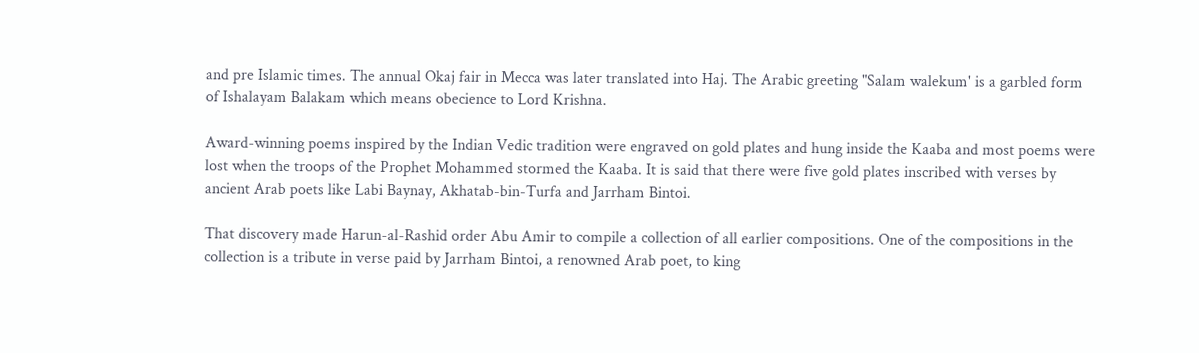and pre Islamic times. The annual Okaj fair in Mecca was later translated into Haj. The Arabic greeting "Salam walekum' is a garbled form of Ishalayam Balakam which means obecience to Lord Krishna.

Award-winning poems inspired by the Indian Vedic tradition were engraved on gold plates and hung inside the Kaaba and most poems were lost when the troops of the Prophet Mohammed stormed the Kaaba. It is said that there were five gold plates inscribed with verses by ancient Arab poets like Labi Baynay, Akhatab-bin-Turfa and Jarrham Bintoi.

That discovery made Harun-al-Rashid order Abu Amir to compile a collection of all earlier compositions. One of the compositions in the collection is a tribute in verse paid by Jarrham Bintoi, a renowned Arab poet, to king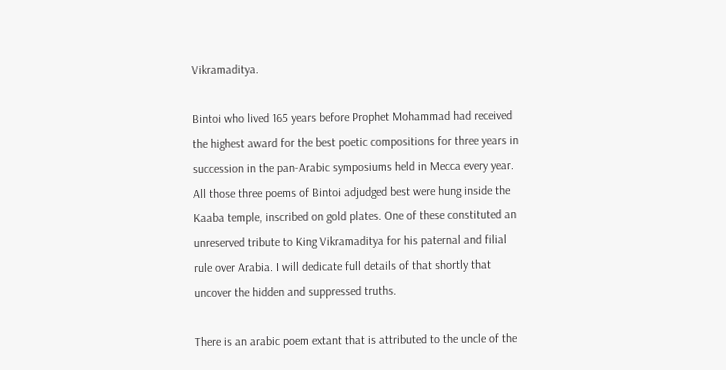Vikramaditya.

Bintoi who lived 165 years before Prophet Mohammad had received the highest award for the best poetic compositions for three years in succession in the pan-Arabic symposiums held in Mecca every year. All those three poems of Bintoi adjudged best were hung inside the Kaaba temple, inscribed on gold plates. One of these constituted an unreserved tribute to King Vikramaditya for his paternal and filial rule over Arabia. I will dedicate full details of that shortly that uncover the hidden and suppressed truths.

There is an arabic poem extant that is attributed to the uncle of the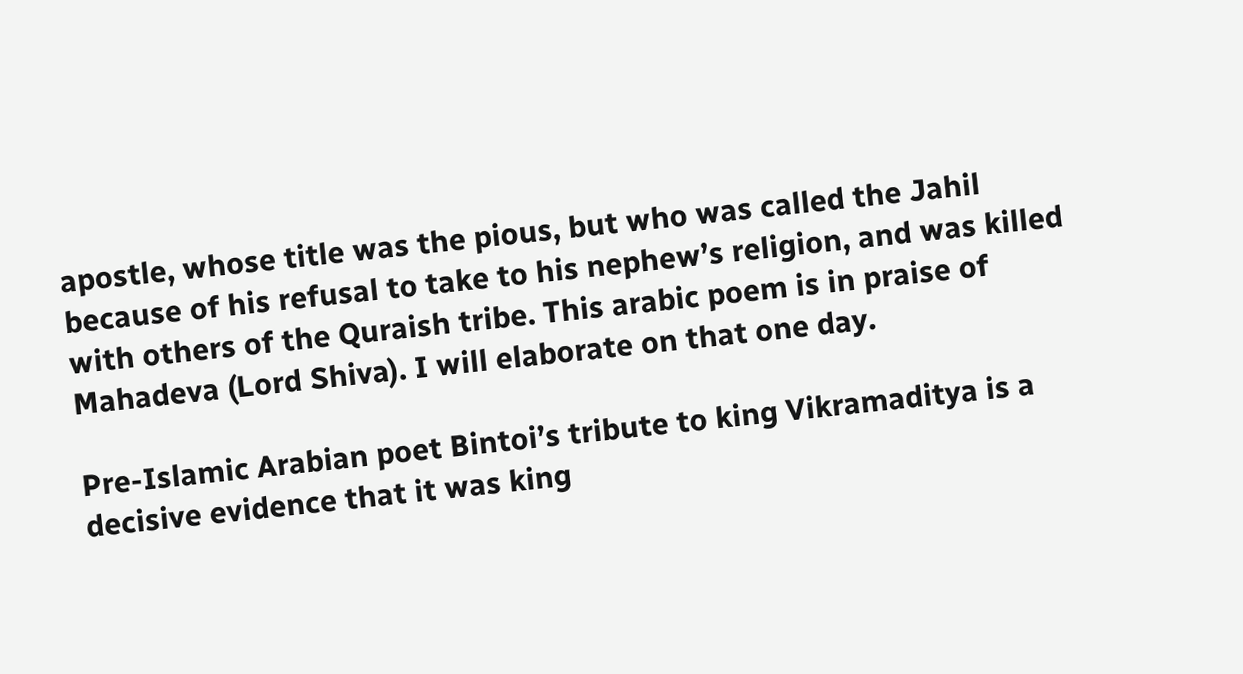apostle, whose title was the pious, but who was called the Jahil because of his refusal to take to his nephew’s religion, and was killed with others of the Quraish tribe. This arabic poem is in praise of Mahadeva (Lord Shiva). I will elaborate on that one day.

Pre-Islamic Arabian poet Bintoi’s tribute to king Vikramaditya is a decisive evidence that it was king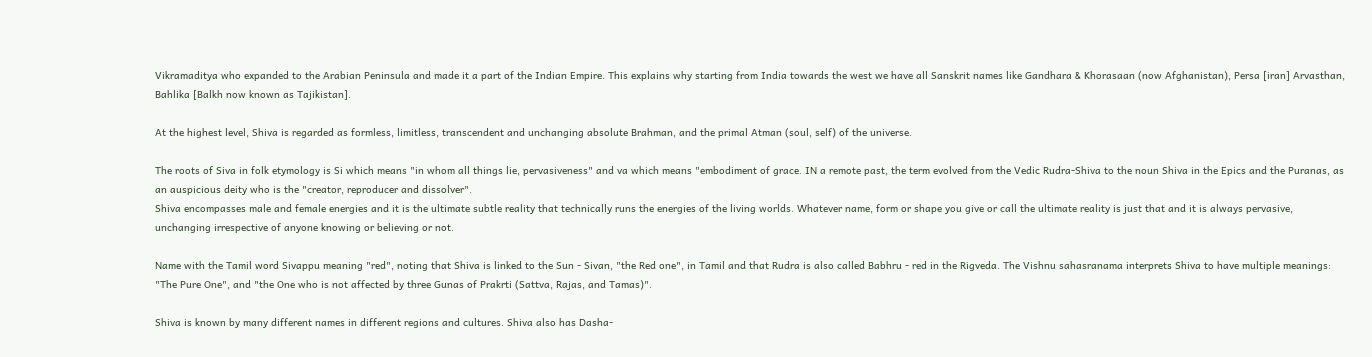Vikramaditya who expanded to the Arabian Peninsula and made it a part of the Indian Empire. This explains why starting from India towards the west we have all Sanskrit names like Gandhara & Khorasaan (now Afghanistan), Persa [iran] Arvasthan, Bahlika [Balkh now known as Tajikistan].

At the highest level, Shiva is regarded as formless, limitless, transcendent and unchanging absolute Brahman, and the primal Atman (soul, self) of the universe.

The roots of Siva in folk etymology is Si which means "in whom all things lie, pervasiveness" and va which means "embodiment of grace. IN a remote past, the term evolved from the Vedic Rudra-Shiva to the noun Shiva in the Epics and the Puranas, as an auspicious deity who is the "creator, reproducer and dissolver".
Shiva encompasses male and female energies and it is the ultimate subtle reality that technically runs the energies of the living worlds. Whatever name, form or shape you give or call the ultimate reality is just that and it is always pervasive, unchanging irrespective of anyone knowing or believing or not.

Name with the Tamil word Sivappu meaning "red", noting that Shiva is linked to the Sun - Sivan, "the Red one", in Tamil and that Rudra is also called Babhru - red in the Rigveda. The Vishnu sahasranama interprets Shiva to have multiple meanings: "The Pure One", and "the One who is not affected by three Gunas of Prakrti (Sattva, Rajas, and Tamas)".

Shiva is known by many different names in different regions and cultures. Shiva also has Dasha-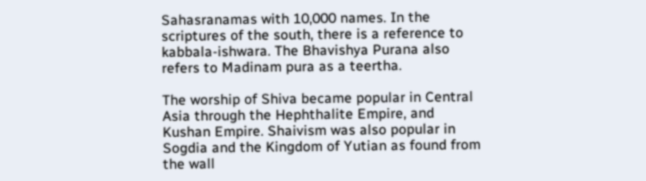Sahasranamas with 10,000 names. In the scriptures of the south, there is a reference to kabbala-ishwara. The Bhavishya Purana also refers to Madinam pura as a teertha.

The worship of Shiva became popular in Central Asia through the Hephthalite Empire, and Kushan Empire. Shaivism was also popular in Sogdia and the Kingdom of Yutian as found from the wall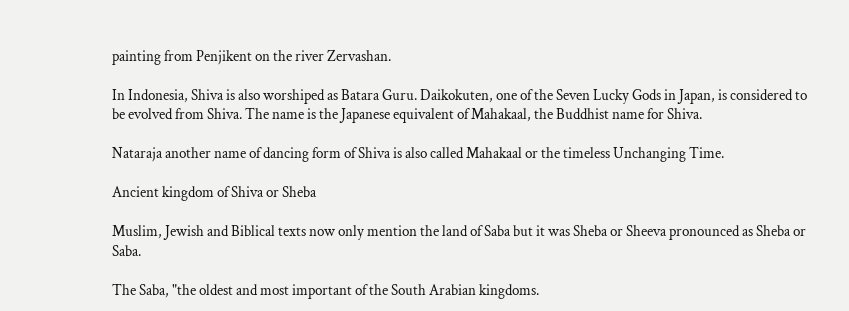painting from Penjikent on the river Zervashan.

In Indonesia, Shiva is also worshiped as Batara Guru. Daikokuten, one of the Seven Lucky Gods in Japan, is considered to be evolved from Shiva. The name is the Japanese equivalent of Mahakaal, the Buddhist name for Shiva.

Nataraja another name of dancing form of Shiva is also called Mahakaal or the timeless Unchanging Time.

Ancient kingdom of Shiva or Sheba

Muslim, Jewish and Biblical texts now only mention the land of Saba but it was Sheba or Sheeva pronounced as Sheba or Saba.

The Saba, "the oldest and most important of the South Arabian kingdoms.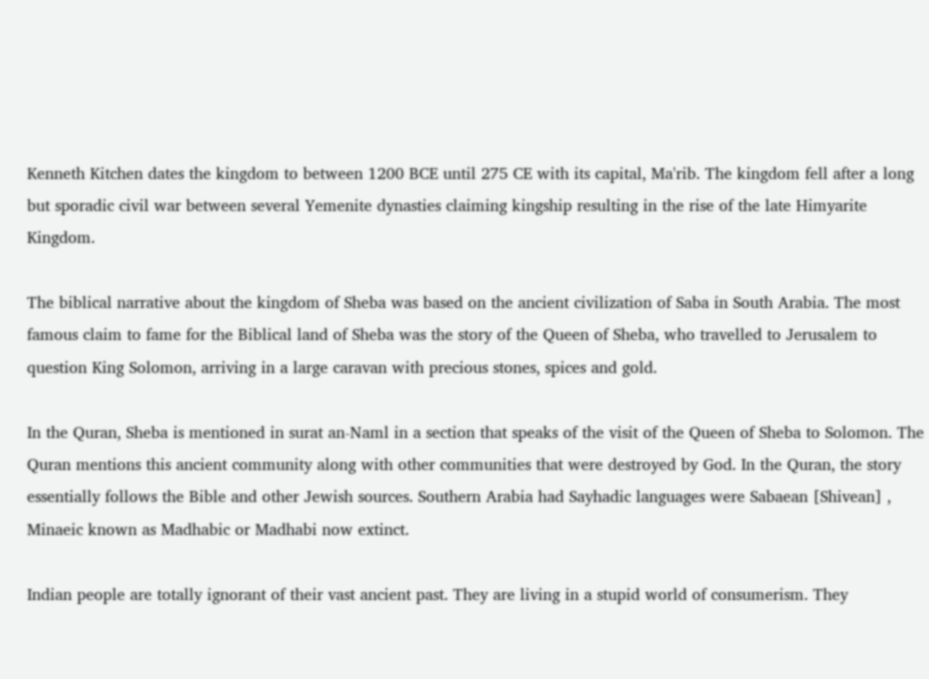Kenneth Kitchen dates the kingdom to between 1200 BCE until 275 CE with its capital, Ma'rib. The kingdom fell after a long but sporadic civil war between several Yemenite dynasties claiming kingship resulting in the rise of the late Himyarite Kingdom.

The biblical narrative about the kingdom of Sheba was based on the ancient civilization of Saba in South Arabia. The most famous claim to fame for the Biblical land of Sheba was the story of the Queen of Sheba, who travelled to Jerusalem to question King Solomon, arriving in a large caravan with precious stones, spices and gold.

In the Quran, Sheba is mentioned in surat an-Naml in a section that speaks of the visit of the Queen of Sheba to Solomon. The Quran mentions this ancient community along with other communities that were destroyed by God. In the Quran, the story essentially follows the Bible and other Jewish sources. Southern Arabia had Sayhadic languages were Sabaean [Shivean] , Minaeic known as Madhabic or Madhabi now extinct.

Indian people are totally ignorant of their vast ancient past. They are living in a stupid world of consumerism. They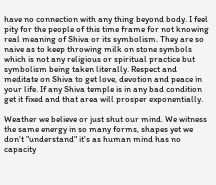have no connection with any thing beyond body. I feel pity for the people of this time frame for not knowing real meaning of Shiva or its symbolism. They are so naive as to keep throwing milk on stone symbols which is not any religious or spiritual practice but symbolism being taken literally. Respect and meditate on Shiva to get love, devotion and peace in your life. If any Shiva temple is in any bad condition get it fixed and that area will prosper exponentially.

Weather we believe or just shut our mind. We witness the same energy in so many forms, shapes yet we don't "understand" it's as human mind has no capacity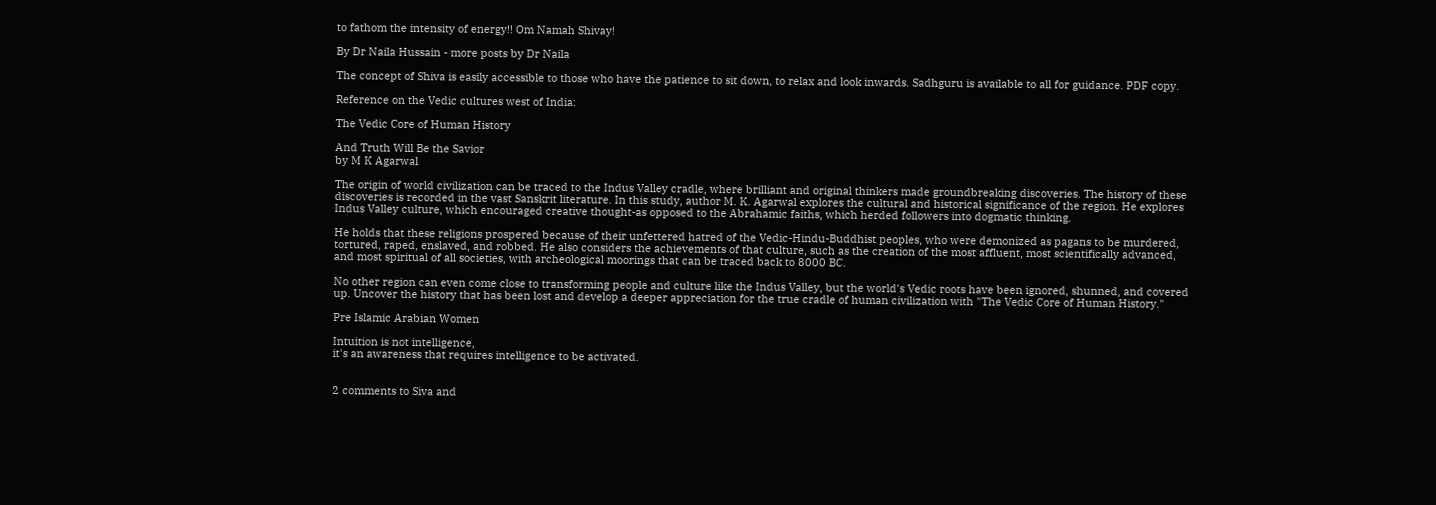to fathom the intensity of energy!! Om Namah Shivay!

By Dr Naila Hussain - more posts by Dr Naila

The concept of Shiva is easily accessible to those who have the patience to sit down, to relax and look inwards. Sadhguru is available to all for guidance. PDF copy.

Reference on the Vedic cultures west of India:

The Vedic Core of Human History

And Truth Will Be the Savior
by M K Agarwal

The origin of world civilization can be traced to the Indus Valley cradle, where brilliant and original thinkers made groundbreaking discoveries. The history of these discoveries is recorded in the vast Sanskrit literature. In this study, author M. K. Agarwal explores the cultural and historical significance of the region. He explores Indus Valley culture, which encouraged creative thought-as opposed to the Abrahamic faiths, which herded followers into dogmatic thinking.

He holds that these religions prospered because of their unfettered hatred of the Vedic-Hindu-Buddhist peoples, who were demonized as pagans to be murdered, tortured, raped, enslaved, and robbed. He also considers the achievements of that culture, such as the creation of the most affluent, most scientifically advanced, and most spiritual of all societies, with archeological moorings that can be traced back to 8000 BC.

No other region can even come close to transforming people and culture like the Indus Valley, but the world's Vedic roots have been ignored, shunned, and covered up. Uncover the history that has been lost and develop a deeper appreciation for the true cradle of human civilization with "The Vedic Core of Human History."

Pre Islamic Arabian Women

Intuition is not intelligence,
it's an awareness that requires intelligence to be activated.


2 comments to Siva and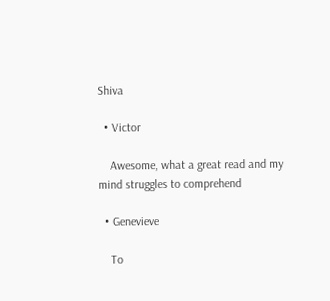Shiva

  • Victor

    Awesome, what a great read and my mind struggles to comprehend

  • Genevieve

    To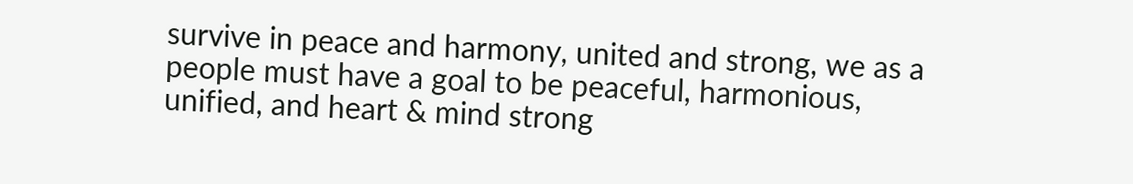survive in peace and harmony, united and strong, we as a people must have a goal to be peaceful, harmonious, unified, and heart & mind strong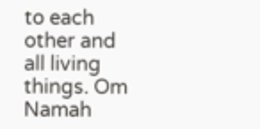to each other and all living things. Om Namah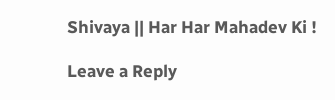Shivaya || Har Har Mahadev Ki !

Leave a Reply